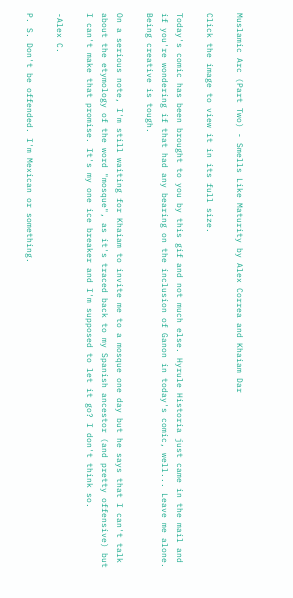Muslamic Arc (Part Two) - Smells Like Maturity by Alex Correa and Khaiam Dar

Click the image to view it in its full size.

Today's comic has been brought to you by this gif and not much else. Hyrule Historia just came in the mail and if you're wondering if that had any bearing on the inclusion of Ganon in today's comic, well... Leave me alone. Being creative is tough.

On a serious note, I'm still waiting for Khaiam to invite me to a mosque one day but he says that I can't talk about the etymology of the word "mosque", as it's traced back to my Spanish ancestor (and pretty offensive) but I can't make that promise. It's my one ice breaker and I'm supposed to let it go? I don't think so.

-Alex C.

P. S. Don't be offended. I'm Mexican or something.